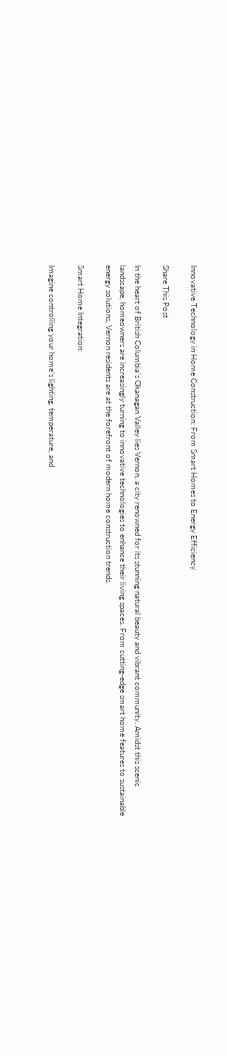Innovative Technology in Home Construction: From Smart Homes to Energy Efficiency

Share This Post

In the heart of British Columbia’s Okanagan Valley lies Vernon, a city renowned for its stunning natural beauty and vibrant community. Amidst this scenic landscape, homeowners are increasingly turning to innovative technologies to enhance their living spaces. From cutting-edge smart home features to sustainable energy solutions, Vernon residents are at the forefront of modern home construction trends.

Smart Home Integration:

Imagine controlling your home’s lighting, temperature, and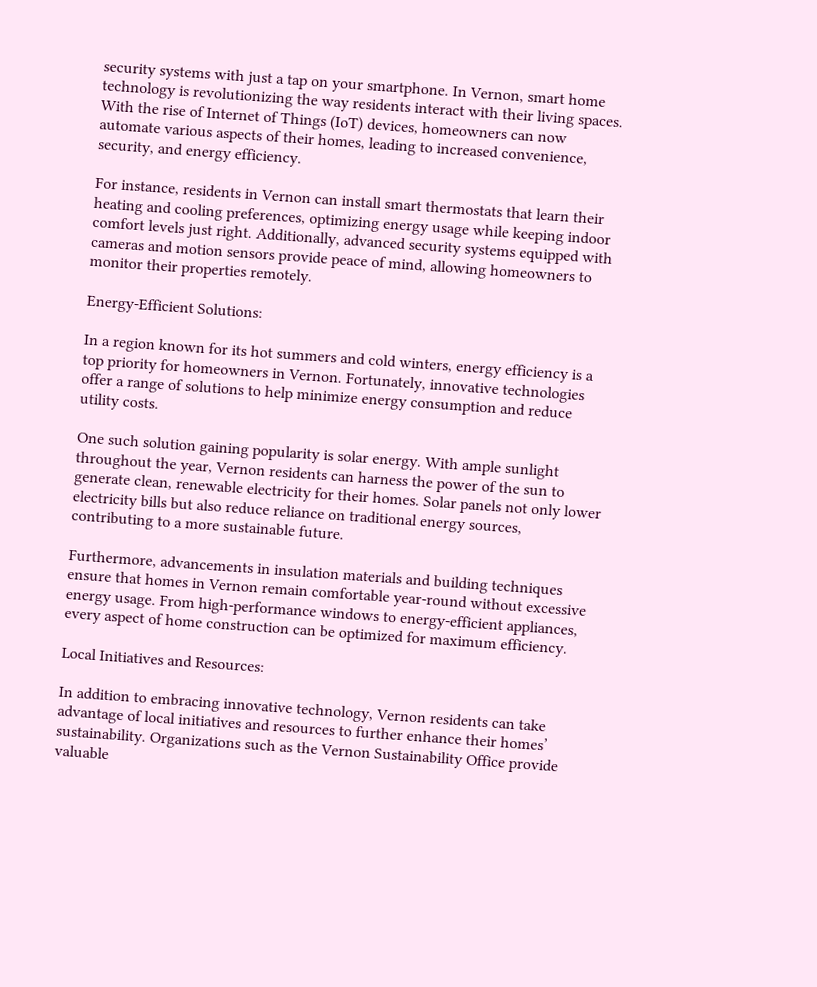security systems with just a tap on your smartphone. In Vernon, smart home technology is revolutionizing the way residents interact with their living spaces. With the rise of Internet of Things (IoT) devices, homeowners can now automate various aspects of their homes, leading to increased convenience, security, and energy efficiency.

For instance, residents in Vernon can install smart thermostats that learn their heating and cooling preferences, optimizing energy usage while keeping indoor comfort levels just right. Additionally, advanced security systems equipped with cameras and motion sensors provide peace of mind, allowing homeowners to monitor their properties remotely.

Energy-Efficient Solutions:

In a region known for its hot summers and cold winters, energy efficiency is a top priority for homeowners in Vernon. Fortunately, innovative technologies offer a range of solutions to help minimize energy consumption and reduce utility costs.

One such solution gaining popularity is solar energy. With ample sunlight throughout the year, Vernon residents can harness the power of the sun to generate clean, renewable electricity for their homes. Solar panels not only lower electricity bills but also reduce reliance on traditional energy sources, contributing to a more sustainable future.

Furthermore, advancements in insulation materials and building techniques ensure that homes in Vernon remain comfortable year-round without excessive energy usage. From high-performance windows to energy-efficient appliances, every aspect of home construction can be optimized for maximum efficiency.

Local Initiatives and Resources:

In addition to embracing innovative technology, Vernon residents can take advantage of local initiatives and resources to further enhance their homes’ sustainability. Organizations such as the Vernon Sustainability Office provide valuable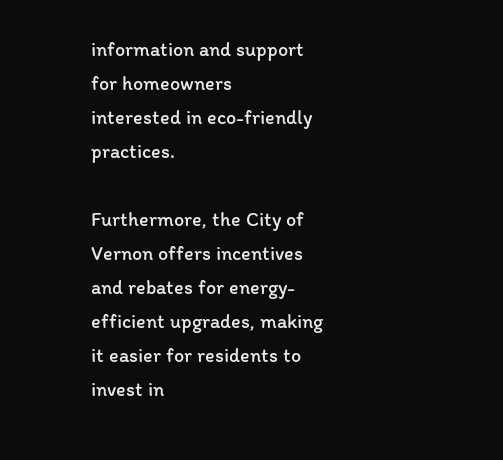information and support for homeowners interested in eco-friendly practices.

Furthermore, the City of Vernon offers incentives and rebates for energy-efficient upgrades, making it easier for residents to invest in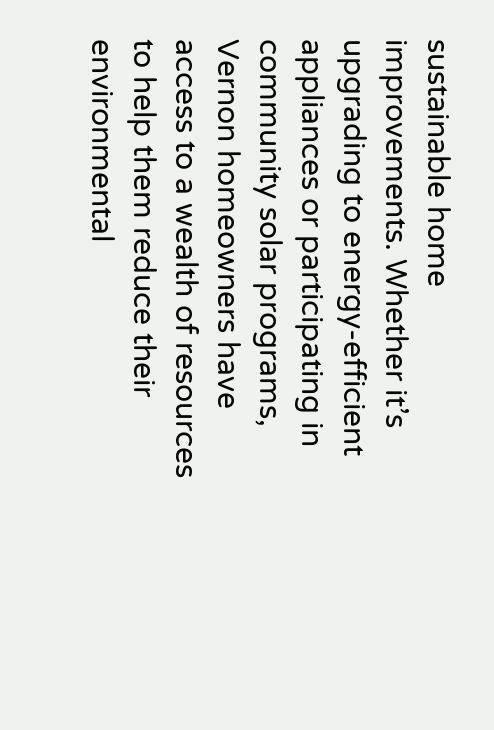sustainable home improvements. Whether it’s upgrading to energy-efficient appliances or participating in community solar programs, Vernon homeowners have access to a wealth of resources to help them reduce their environmental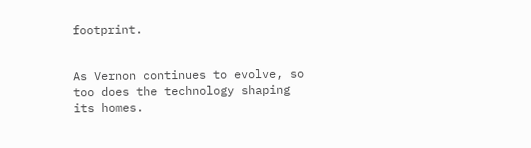footprint.


As Vernon continues to evolve, so too does the technology shaping its homes.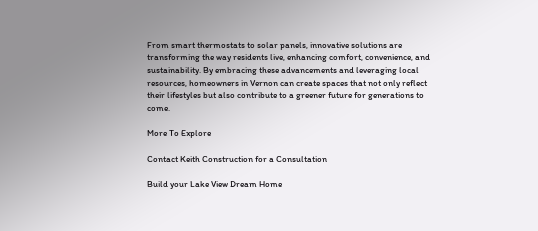From smart thermostats to solar panels, innovative solutions are transforming the way residents live, enhancing comfort, convenience, and sustainability. By embracing these advancements and leveraging local resources, homeowners in Vernon can create spaces that not only reflect their lifestyles but also contribute to a greener future for generations to come.

More To Explore

Contact Keith Construction for a Consultation

Build your Lake View Dream Home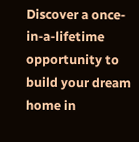Discover a once-in-a-lifetime opportunity to build your dream home in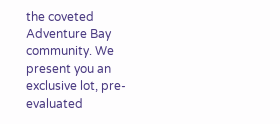the coveted Adventure Bay community. We present you an exclusive lot, pre-evaluated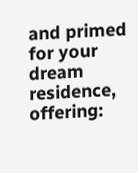and primed for your dream residence, offering: